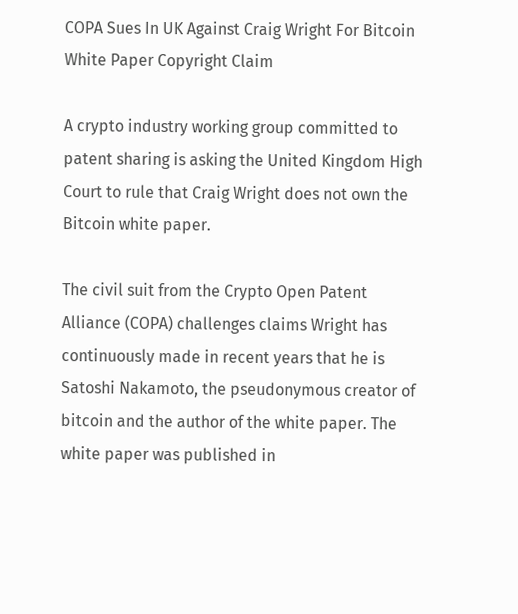COPA Sues In UK Against Craig Wright For Bitcoin White Paper Copyright Claim

A crypto industry working group committed to patent sharing is asking the United Kingdom High Court to rule that Craig Wright does not own the Bitcoin white paper.

The civil suit from the Crypto Open Patent Alliance (COPA) challenges claims Wright has continuously made in recent years that he is Satoshi Nakamoto, the pseudonymous creator of bitcoin and the author of the white paper. The white paper was published in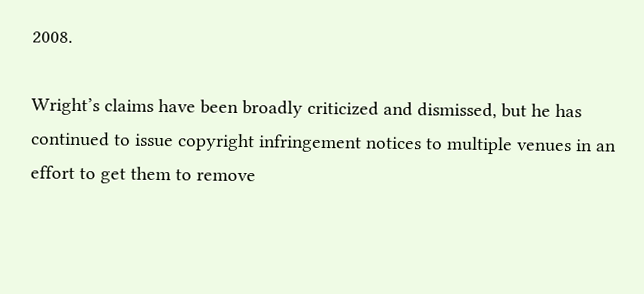2008.

Wright’s claims have been broadly criticized and dismissed, but he has continued to issue copyright infringement notices to multiple venues in an effort to get them to remove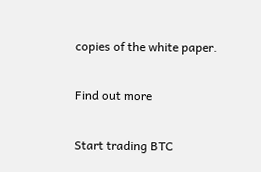copies of the white paper.

Find out more

Start trading BTC